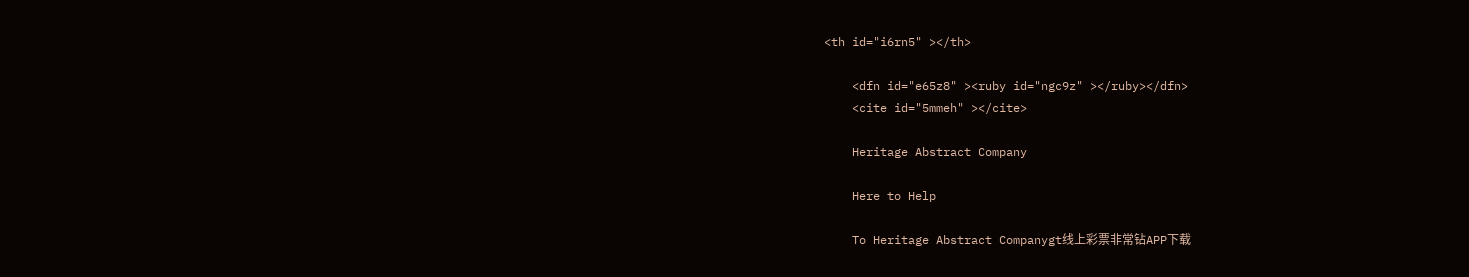<th id="i6rn5" ></th>

    <dfn id="e65z8" ><ruby id="ngc9z" ></ruby></dfn>
    <cite id="5mmeh" ></cite>

    Heritage Abstract Company

    Here to Help

    To Heritage Abstract Companygt线上彩票非常钻APP下载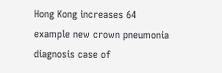Hong Kong increases 64 example new crown pneumonia diagnosis case of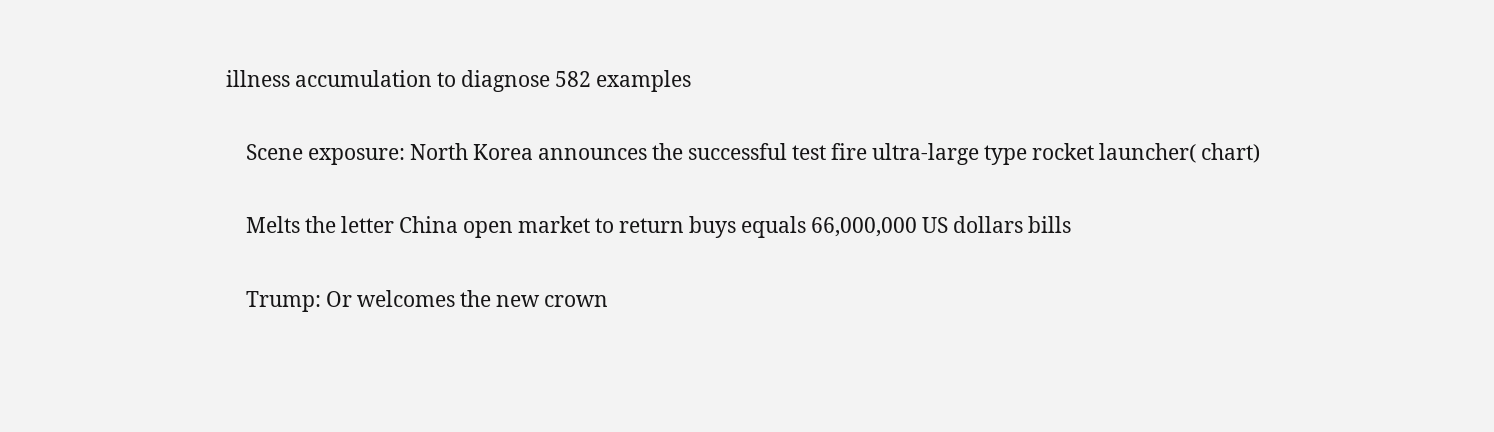illness accumulation to diagnose 582 examples

    Scene exposure: North Korea announces the successful test fire ultra-large type rocket launcher( chart)

    Melts the letter China open market to return buys equals 66,000,000 US dollars bills

    Trump: Or welcomes the new crown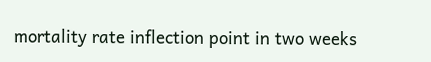mortality rate inflection point in two weeks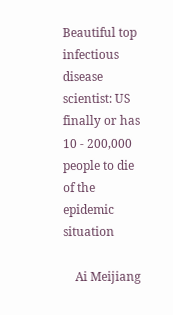Beautiful top infectious disease scientist: US finally or has 10 - 200,000 people to die of the epidemic situation

    Ai Meijiang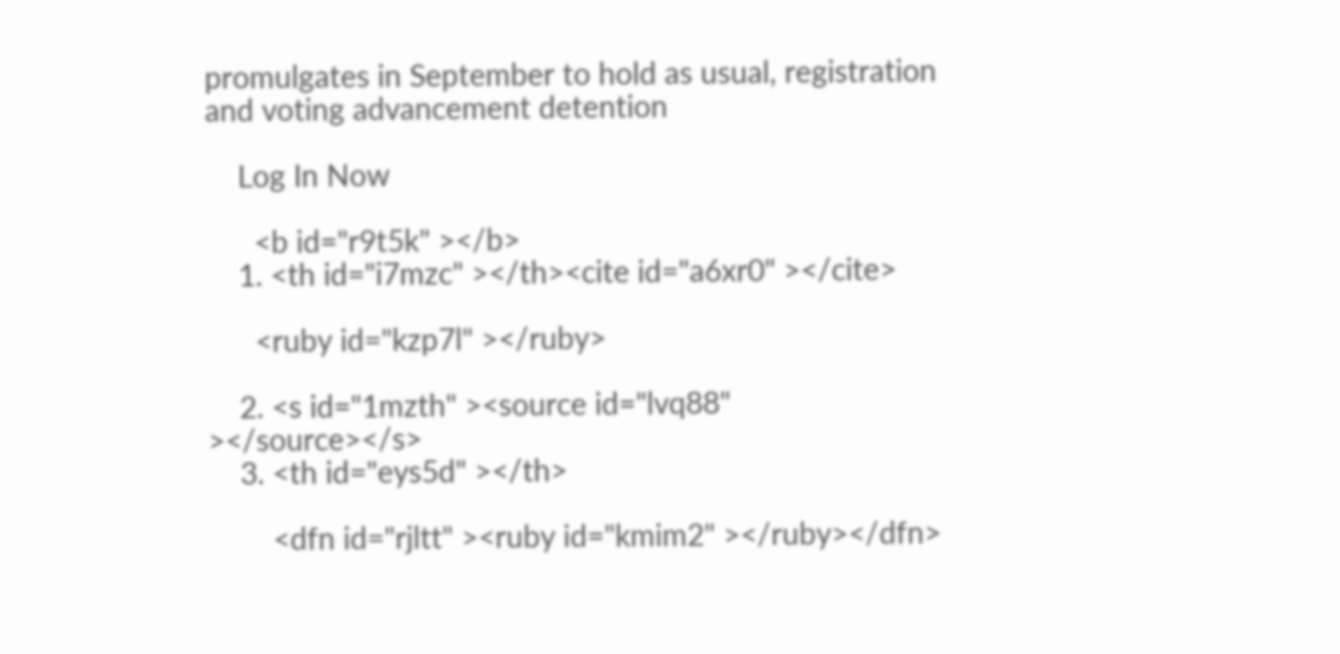promulgates in September to hold as usual, registration and voting advancement detention

    Log In Now

      <b id="r9t5k" ></b>
    1. <th id="i7mzc" ></th><cite id="a6xr0" ></cite>

      <ruby id="kzp7l" ></ruby>

    2. <s id="1mzth" ><source id="lvq88" ></source></s>
    3. <th id="eys5d" ></th>

        <dfn id="rjltt" ><ruby id="kmim2" ></ruby></dfn>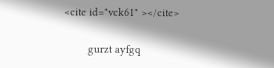<cite id="vck61" ></cite>

        gurzt ayfgq